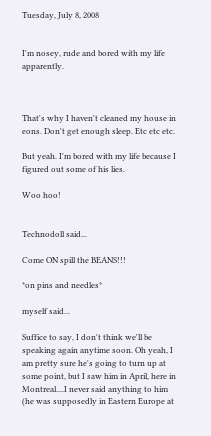Tuesday, July 8, 2008


I'm nosey, rude and bored with my life apparently.



That's why I haven't cleaned my house in eons. Don't get enough sleep. Etc etc etc.

But yeah. I'm bored with my life because I figured out some of his lies.

Woo hoo!


Technodoll said...

Come ON spill the BEANS!!!

*on pins and needles*

myself said...

Suffice to say, I don't think we'll be speaking again anytime soon. Oh yeah, I am pretty sure he's going to turn up at some point, but I saw him in April, here in Montreal....I never said anything to him (he was supposedly in Eastern Europe at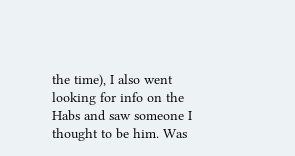the time), I also went looking for info on the Habs and saw someone I thought to be him. Was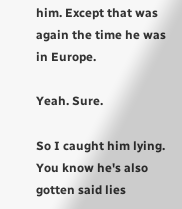him. Except that was again the time he was in Europe.

Yeah. Sure.

So I caught him lying. You know he's also gotten said lies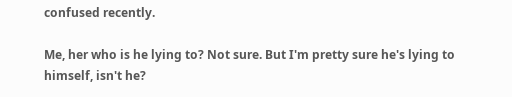confused recently.

Me, her who is he lying to? Not sure. But I'm pretty sure he's lying to himself, isn't he?